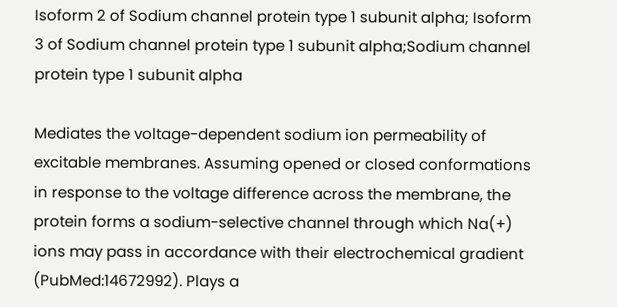Isoform 2 of Sodium channel protein type 1 subunit alpha; Isoform 3 of Sodium channel protein type 1 subunit alpha;Sodium channel protein type 1 subunit alpha

Mediates the voltage-dependent sodium ion permeability of excitable membranes. Assuming opened or closed conformations in response to the voltage difference across the membrane, the protein forms a sodium-selective channel through which Na(+) ions may pass in accordance with their electrochemical gradient (PubMed:14672992). Plays a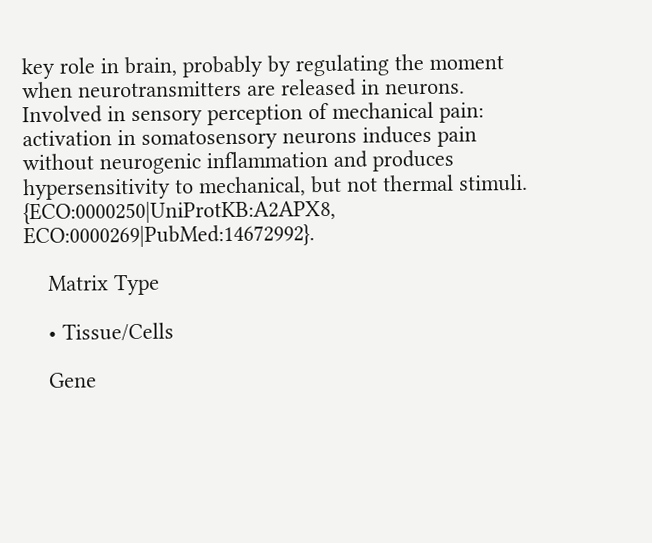key role in brain, probably by regulating the moment when neurotransmitters are released in neurons. Involved in sensory perception of mechanical pain: activation in somatosensory neurons induces pain without neurogenic inflammation and produces hypersensitivity to mechanical, but not thermal stimuli. {ECO:0000250|UniProtKB:A2APX8, ECO:0000269|PubMed:14672992}.

    Matrix Type

    • Tissue/Cells

    Gene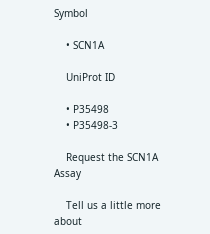Symbol

    • SCN1A

    UniProt ID

    • P35498
    • P35498-3

    Request the SCN1A Assay

    Tell us a little more about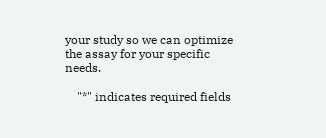your study so we can optimize the assay for your specific needs.

    "*" indicates required fields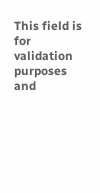This field is for validation purposes and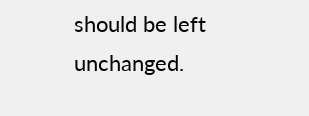should be left unchanged.